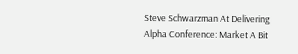Steve Schwarzman At Delivering Alpha Conference: Market A Bit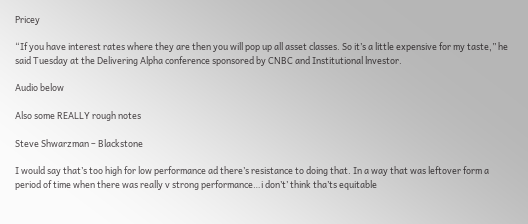Pricey

“If you have interest rates where they are then you will pop up all asset classes. So it’s a little expensive for my taste,” he said Tuesday at the Delivering Alpha conference sponsored by CNBC and Institutional lnvestor.

Audio below

Also some REALLY rough notes

Steve Shwarzman – Blackstone

I would say that’s too high for low performance ad there’s resistance to doing that. In a way that was leftover form a period of time when there was really v strong performance…i don’t’ think tha’ts equitable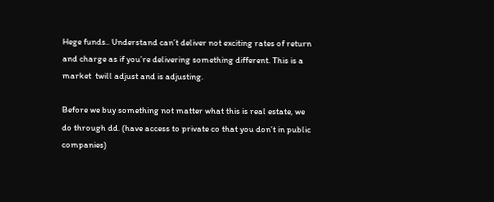Hege funds.. Understand can’t deliver not exciting rates of return and charge as if you’re delivering something different. This is a market  twill adjust and is adjusting.

Before we buy something not matter what this is real estate, we do through dd. (have access to private co that you don’t in public companies)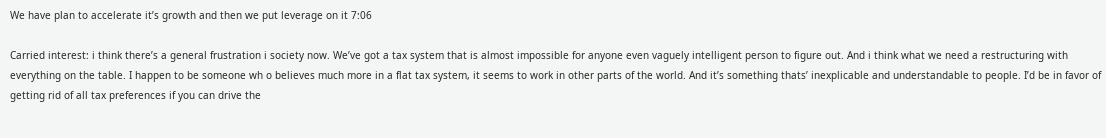We have plan to accelerate it’s growth and then we put leverage on it 7:06

Carried interest: i think there’s a general frustration i society now. We’ve got a tax system that is almost impossible for anyone even vaguely intelligent person to figure out. And i think what we need a restructuring with everything on the table. I happen to be someone wh o believes much more in a flat tax system, it seems to work in other parts of the world. And it’s something thats’ inexplicable and understandable to people. I’d be in favor of getting rid of all tax preferences if you can drive the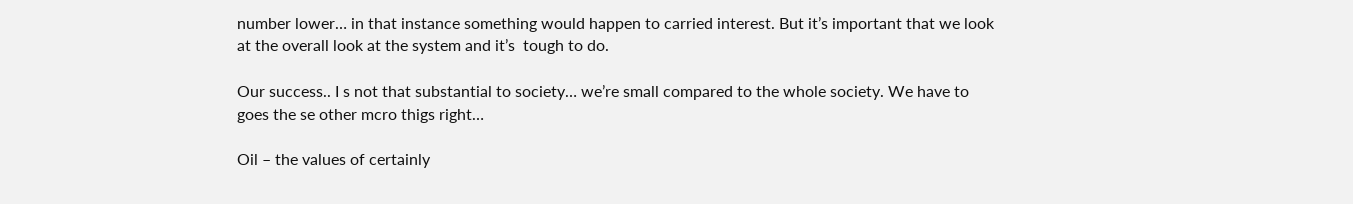number lower… in that instance something would happen to carried interest. But it’s important that we look at the overall look at the system and it’s  tough to do.

Our success.. I s not that substantial to society… we’re small compared to the whole society. We have to goes the se other mcro thigs right…

Oil – the values of certainly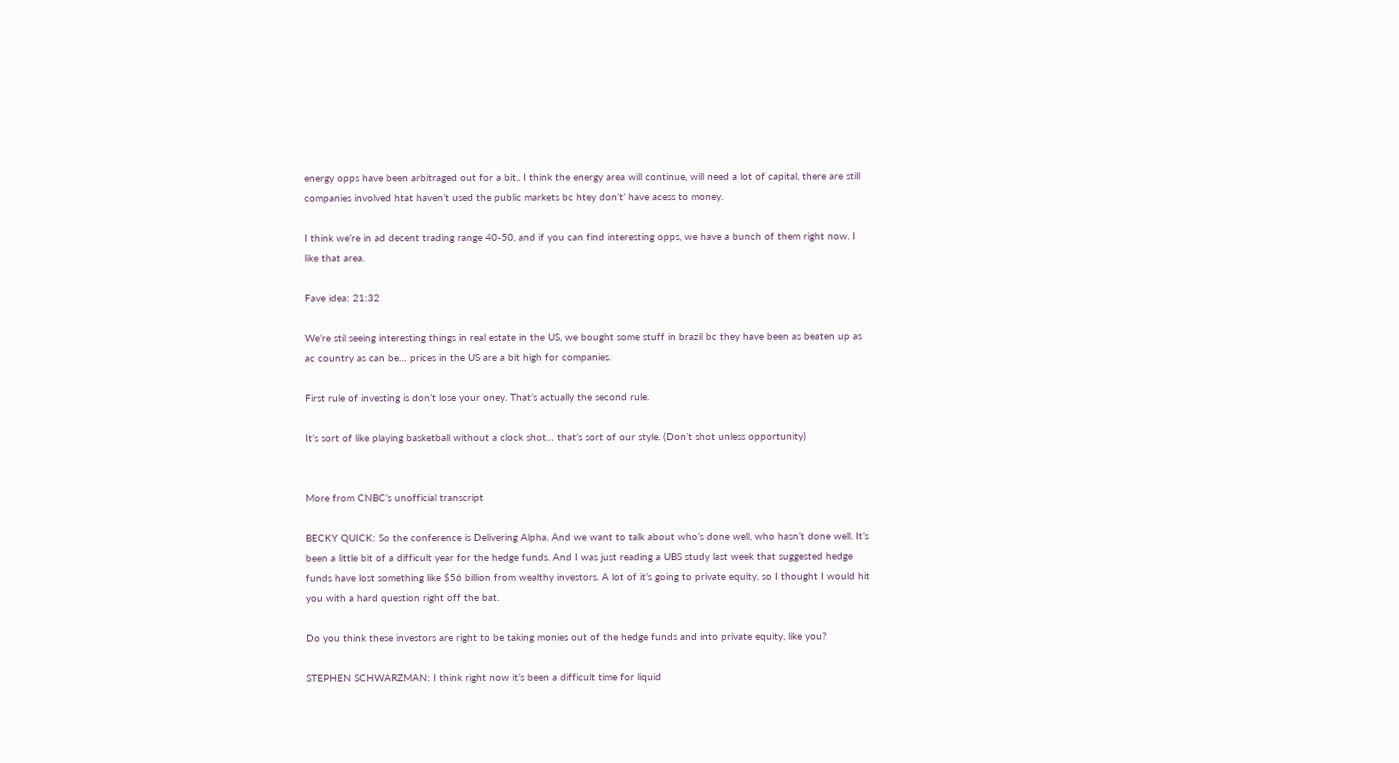energy opps have been arbitraged out for a bit.. I think the energy area will continue, will need a lot of capital, there are still companies involved htat haven’t used the public markets bc htey don’t’ have acess to money.

I think we’re in ad decent trading range 40-50, and if you can find interesting opps, we have a bunch of them right now. I like that area.

Fave idea: 21:32

We’re stil seeing interesting things in real estate in the US, we bought some stuff in brazil bc they have been as beaten up as ac country as can be… prices in the US are a bit high for companies.

First rule of investing is don’t lose your oney. That’s actually the second rule.

It’s sort of like playing basketball without a clock shot… that’s sort of our style. (Don’t shot unless opportunity)


More from CNBC’s unofficial transcript

BECKY QUICK: So the conference is Delivering Alpha. And we want to talk about who’s done well, who hasn’t done well. It’s been a little bit of a difficult year for the hedge funds. And I was just reading a UBS study last week that suggested hedge funds have lost something like $56 billion from wealthy investors. A lot of it’s going to private equity, so I thought I would hit you with a hard question right off the bat.

Do you think these investors are right to be taking monies out of the hedge funds and into private equity, like you?

STEPHEN SCHWARZMAN: I think right now it’s been a difficult time for liquid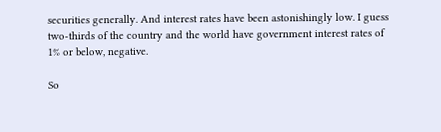securities generally. And interest rates have been astonishingly low. I guess two-thirds of the country and the world have government interest rates of 1% or below, negative.

So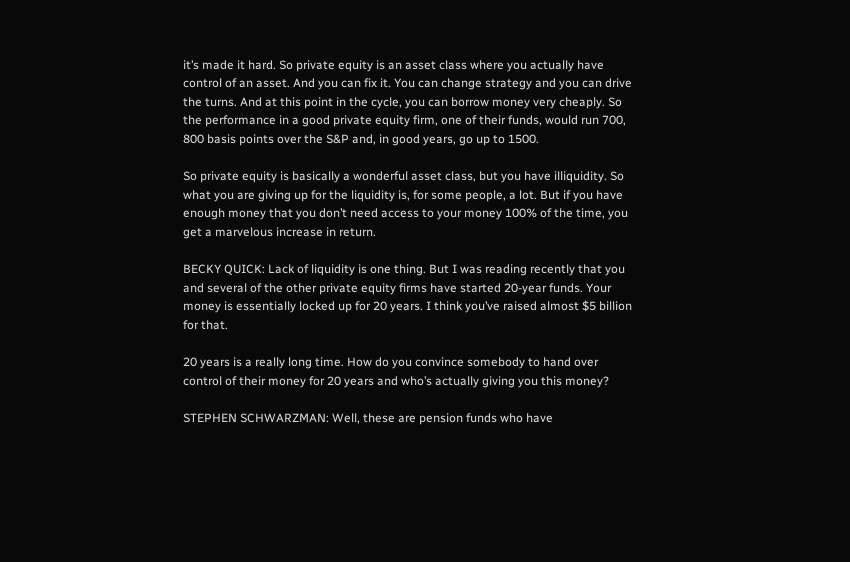it’s made it hard. So private equity is an asset class where you actually have control of an asset. And you can fix it. You can change strategy and you can drive the turns. And at this point in the cycle, you can borrow money very cheaply. So the performance in a good private equity firm, one of their funds, would run 700, 800 basis points over the S&P and, in good years, go up to 1500.

So private equity is basically a wonderful asset class, but you have illiquidity. So what you are giving up for the liquidity is, for some people, a lot. But if you have enough money that you don’t need access to your money 100% of the time, you get a marvelous increase in return.

BECKY QUICK: Lack of liquidity is one thing. But I was reading recently that you and several of the other private equity firms have started 20-year funds. Your money is essentially locked up for 20 years. I think you’ve raised almost $5 billion for that.

20 years is a really long time. How do you convince somebody to hand over control of their money for 20 years and who’s actually giving you this money?

STEPHEN SCHWARZMAN: Well, these are pension funds who have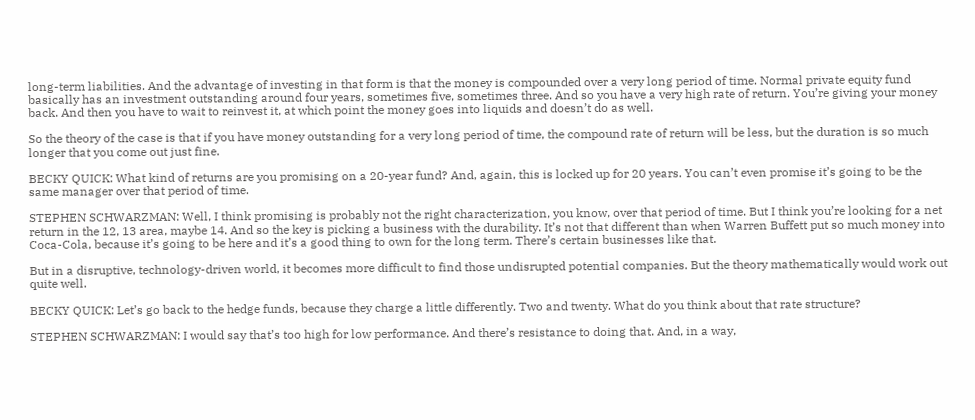long-term liabilities. And the advantage of investing in that form is that the money is compounded over a very long period of time. Normal private equity fund basically has an investment outstanding around four years, sometimes five, sometimes three. And so you have a very high rate of return. You’re giving your money back. And then you have to wait to reinvest it, at which point the money goes into liquids and doesn’t do as well.

So the theory of the case is that if you have money outstanding for a very long period of time, the compound rate of return will be less, but the duration is so much longer that you come out just fine.

BECKY QUICK: What kind of returns are you promising on a 20-year fund? And, again, this is locked up for 20 years. You can’t even promise it’s going to be the same manager over that period of time.

STEPHEN SCHWARZMAN: Well, I think promising is probably not the right characterization, you know, over that period of time. But I think you’re looking for a net return in the 12, 13 area, maybe 14. And so the key is picking a business with the durability. It’s not that different than when Warren Buffett put so much money into Coca-Cola, because it’s going to be here and it’s a good thing to own for the long term. There’s certain businesses like that.

But in a disruptive, technology-driven world, it becomes more difficult to find those undisrupted potential companies. But the theory mathematically would work out quite well.

BECKY QUICK: Let’s go back to the hedge funds, because they charge a little differently. Two and twenty. What do you think about that rate structure?

STEPHEN SCHWARZMAN: I would say that’s too high for low performance. And there’s resistance to doing that. And, in a way,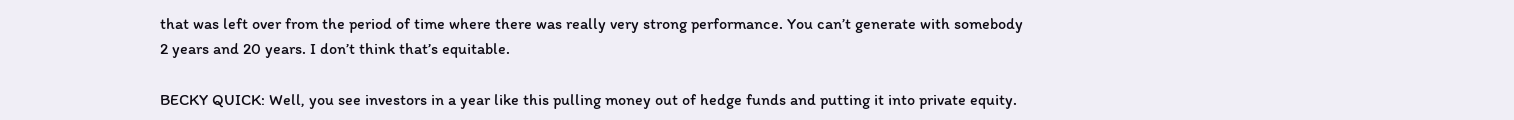that was left over from the period of time where there was really very strong performance. You can’t generate with somebody 2 years and 20 years. I don’t think that’s equitable.

BECKY QUICK: Well, you see investors in a year like this pulling money out of hedge funds and putting it into private equity.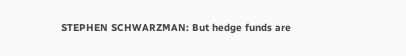STEPHEN SCHWARZMAN: But hedge funds are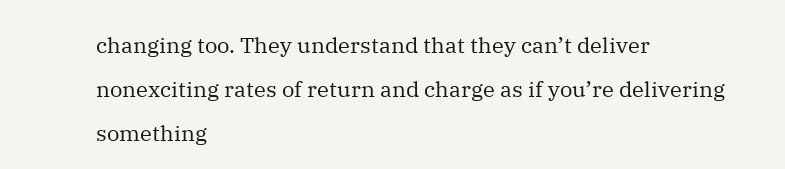changing too. They understand that they can’t deliver nonexciting rates of return and charge as if you’re delivering something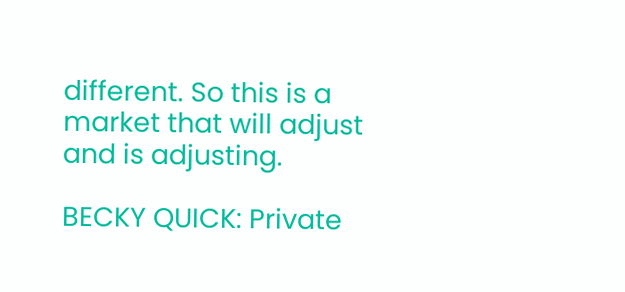different. So this is a market that will adjust and is adjusting.

BECKY QUICK: Private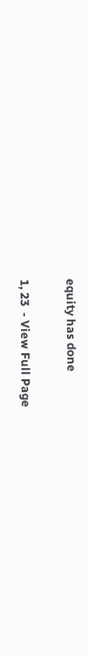equity has done

1, 23  - View Full Page